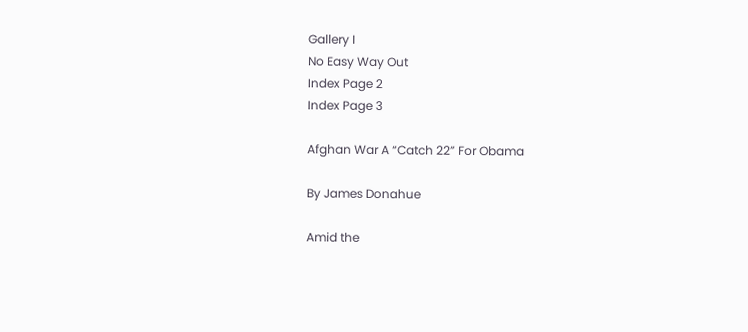Gallery I
No Easy Way Out
Index Page 2
Index Page 3

Afghan War A “Catch 22” For Obama

By James Donahue

Amid the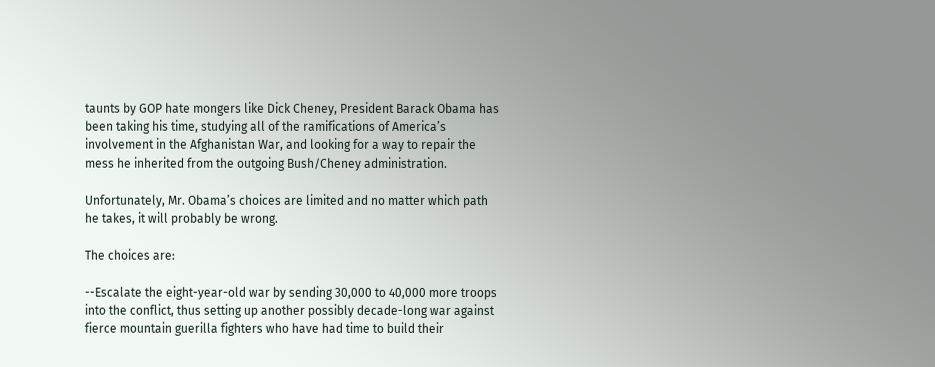taunts by GOP hate mongers like Dick Cheney, President Barack Obama has been taking his time, studying all of the ramifications of America’s involvement in the Afghanistan War, and looking for a way to repair the mess he inherited from the outgoing Bush/Cheney administration.

Unfortunately, Mr. Obama’s choices are limited and no matter which path he takes, it will probably be wrong.

The choices are:

--Escalate the eight-year-old war by sending 30,000 to 40,000 more troops into the conflict, thus setting up another possibly decade-long war against fierce mountain guerilla fighters who have had time to build their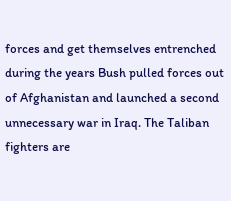forces and get themselves entrenched during the years Bush pulled forces out of Afghanistan and launched a second unnecessary war in Iraq. The Taliban fighters are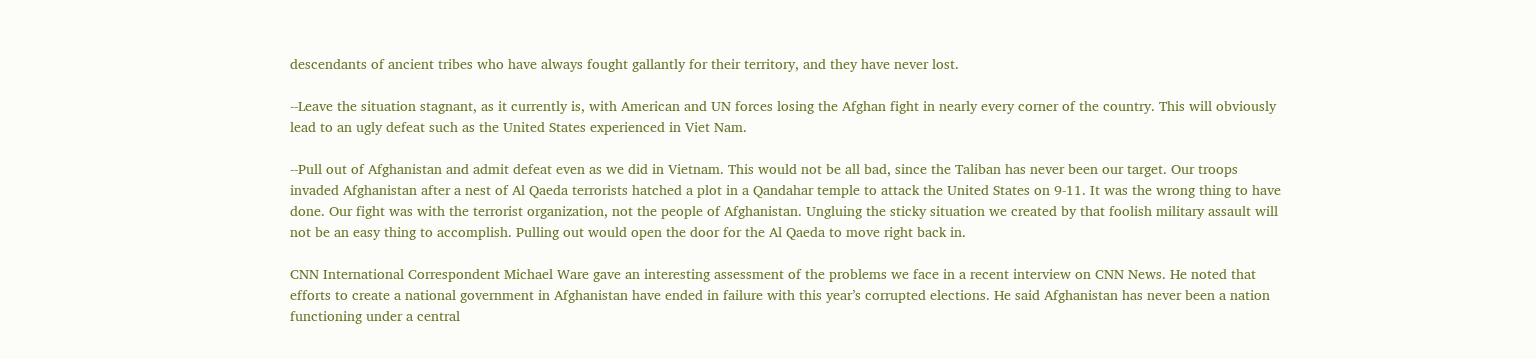descendants of ancient tribes who have always fought gallantly for their territory, and they have never lost.

--Leave the situation stagnant, as it currently is, with American and UN forces losing the Afghan fight in nearly every corner of the country. This will obviously lead to an ugly defeat such as the United States experienced in Viet Nam.

--Pull out of Afghanistan and admit defeat even as we did in Vietnam. This would not be all bad, since the Taliban has never been our target. Our troops invaded Afghanistan after a nest of Al Qaeda terrorists hatched a plot in a Qandahar temple to attack the United States on 9-11. It was the wrong thing to have done. Our fight was with the terrorist organization, not the people of Afghanistan. Ungluing the sticky situation we created by that foolish military assault will not be an easy thing to accomplish. Pulling out would open the door for the Al Qaeda to move right back in.

CNN International Correspondent Michael Ware gave an interesting assessment of the problems we face in a recent interview on CNN News. He noted that efforts to create a national government in Afghanistan have ended in failure with this year’s corrupted elections. He said Afghanistan has never been a nation functioning under a central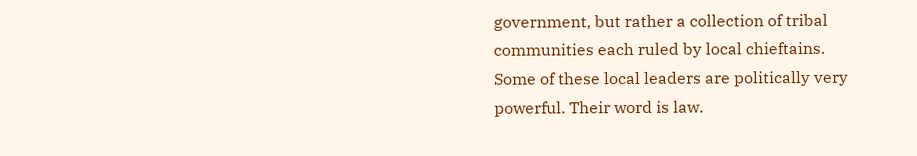government, but rather a collection of tribal communities each ruled by local chieftains. Some of these local leaders are politically very powerful. Their word is law.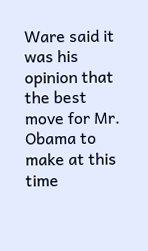Ware said it was his opinion that the best move for Mr. Obama to make at this time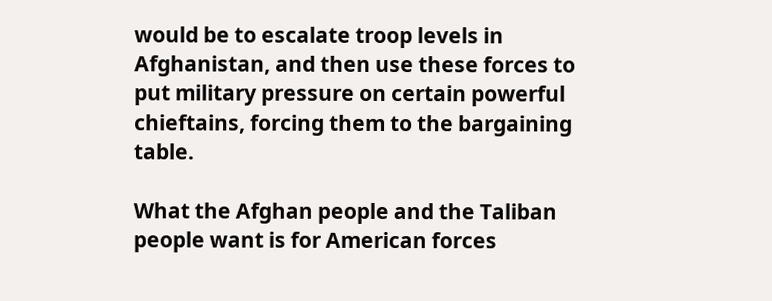would be to escalate troop levels in Afghanistan, and then use these forces to put military pressure on certain powerful chieftains, forcing them to the bargaining table.

What the Afghan people and the Taliban people want is for American forces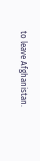to leave Afghanistan.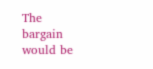The bargain would be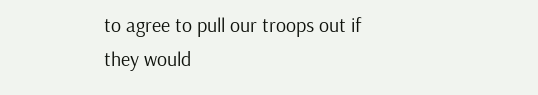to agree to pull our troops out if they would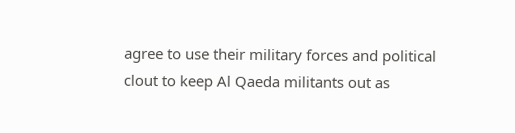agree to use their military forces and political clout to keep Al Qaeda militants out as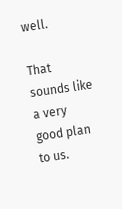well.

That sounds like a very good plan to us.